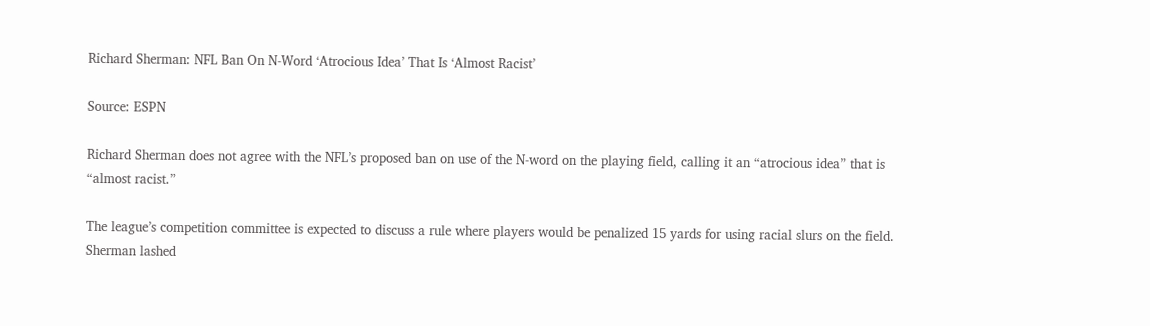Richard Sherman: NFL Ban On N-Word ‘Atrocious Idea’ That Is ‘Almost Racist’

Source: ESPN

Richard Sherman does not agree with the NFL’s proposed ban on use of the N-word on the playing field, calling it an “atrocious idea” that is “almost racist.”

The league’s competition committee is expected to discuss a rule where players would be penalized 15 yards for using racial slurs on the field. Sherman lashed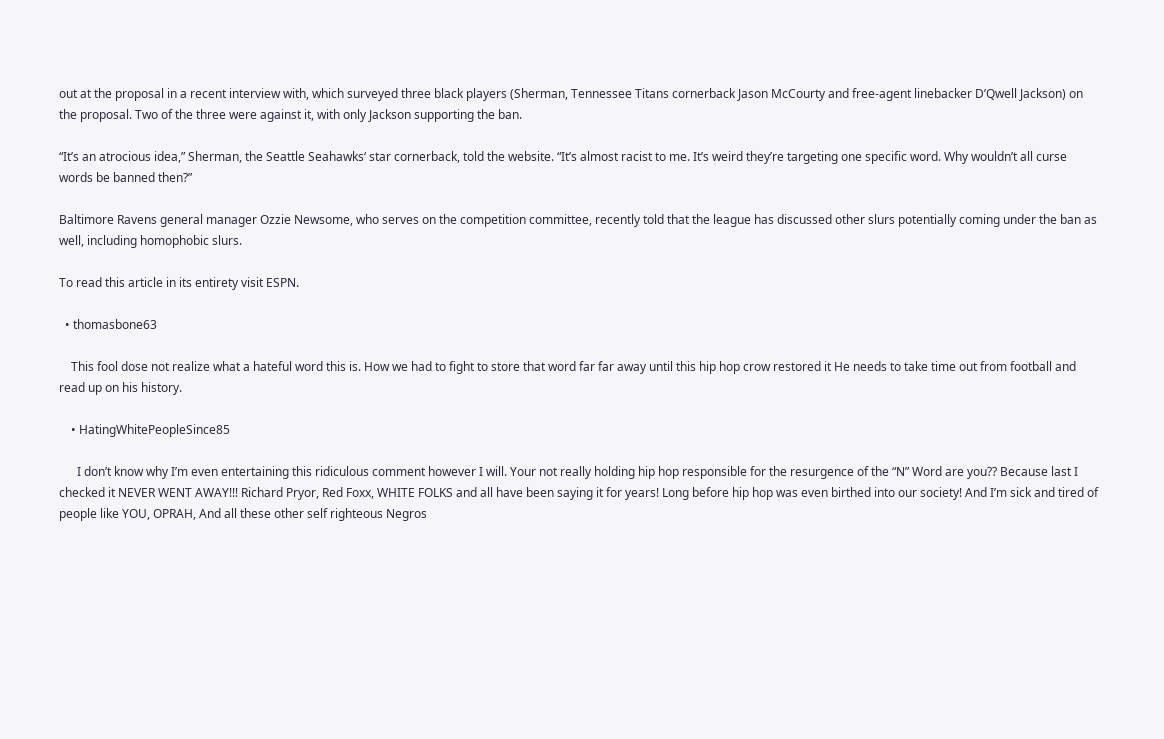out at the proposal in a recent interview with, which surveyed three black players (Sherman, Tennessee Titans cornerback Jason McCourty and free-agent linebacker D’Qwell Jackson) on the proposal. Two of the three were against it, with only Jackson supporting the ban.

“It’s an atrocious idea,” Sherman, the Seattle Seahawks‘ star cornerback, told the website. “It’s almost racist to me. It’s weird they’re targeting one specific word. Why wouldn’t all curse words be banned then?”

Baltimore Ravens general manager Ozzie Newsome, who serves on the competition committee, recently told that the league has discussed other slurs potentially coming under the ban as well, including homophobic slurs.

To read this article in its entirety visit ESPN.

  • thomasbone63

    This fool dose not realize what a hateful word this is. How we had to fight to store that word far far away until this hip hop crow restored it He needs to take time out from football and read up on his history.

    • HatingWhitePeopleSince85

      I don’t know why I’m even entertaining this ridiculous comment however I will. Your not really holding hip hop responsible for the resurgence of the “N” Word are you?? Because last I checked it NEVER WENT AWAY!!! Richard Pryor, Red Foxx, WHITE FOLKS and all have been saying it for years! Long before hip hop was even birthed into our society! And I’m sick and tired of people like YOU, OPRAH, And all these other self righteous Negros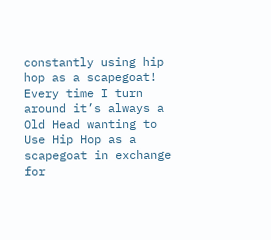constantly using hip hop as a scapegoat! Every time I turn around it’s always a Old Head wanting to Use Hip Hop as a scapegoat in exchange for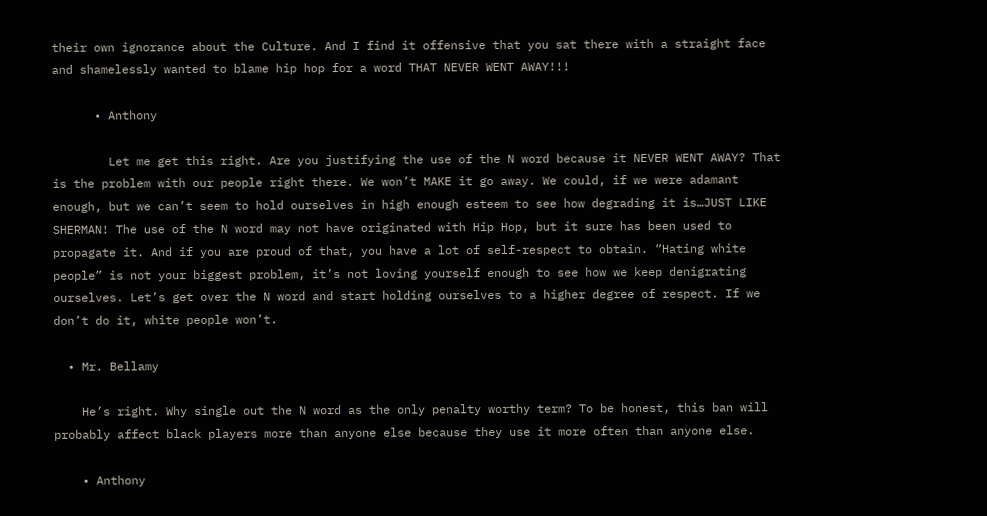their own ignorance about the Culture. And I find it offensive that you sat there with a straight face and shamelessly wanted to blame hip hop for a word THAT NEVER WENT AWAY!!!

      • Anthony

        Let me get this right. Are you justifying the use of the N word because it NEVER WENT AWAY? That is the problem with our people right there. We won’t MAKE it go away. We could, if we were adamant enough, but we can’t seem to hold ourselves in high enough esteem to see how degrading it is…JUST LIKE SHERMAN! The use of the N word may not have originated with Hip Hop, but it sure has been used to propagate it. And if you are proud of that, you have a lot of self-respect to obtain. “Hating white people” is not your biggest problem, it’s not loving yourself enough to see how we keep denigrating ourselves. Let’s get over the N word and start holding ourselves to a higher degree of respect. If we don’t do it, white people won’t.

  • Mr. Bellamy

    He’s right. Why single out the N word as the only penalty worthy term? To be honest, this ban will probably affect black players more than anyone else because they use it more often than anyone else.

    • Anthony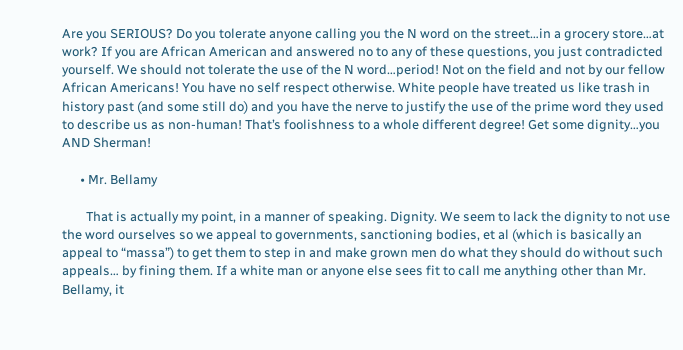Are you SERIOUS? Do you tolerate anyone calling you the N word on the street…in a grocery store…at work? If you are African American and answered no to any of these questions, you just contradicted yourself. We should not tolerate the use of the N word…period! Not on the field and not by our fellow African Americans! You have no self respect otherwise. White people have treated us like trash in history past (and some still do) and you have the nerve to justify the use of the prime word they used to describe us as non-human! That’s foolishness to a whole different degree! Get some dignity…you AND Sherman!

      • Mr. Bellamy

        That is actually my point, in a manner of speaking. Dignity. We seem to lack the dignity to not use the word ourselves so we appeal to governments, sanctioning bodies, et al (which is basically an appeal to “massa”) to get them to step in and make grown men do what they should do without such appeals… by fining them. If a white man or anyone else sees fit to call me anything other than Mr. Bellamy, it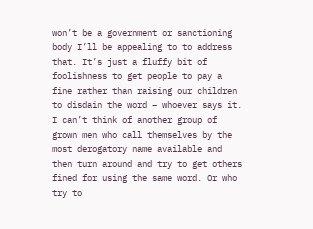won’t be a government or sanctioning body I’ll be appealing to to address that. It’s just a fluffy bit of foolishness to get people to pay a fine rather than raising our children to disdain the word – whoever says it. I can’t think of another group of grown men who call themselves by the most derogatory name available and then turn around and try to get others fined for using the same word. Or who try to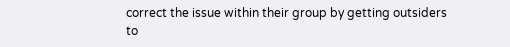correct the issue within their group by getting outsiders to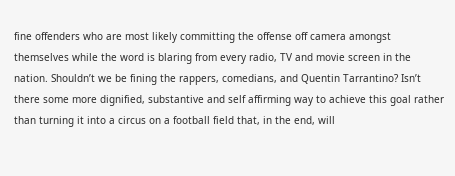fine offenders who are most likely committing the offense off camera amongst themselves while the word is blaring from every radio, TV and movie screen in the nation. Shouldn’t we be fining the rappers, comedians, and Quentin Tarrantino? Isn’t there some more dignified, substantive and self affirming way to achieve this goal rather than turning it into a circus on a football field that, in the end, will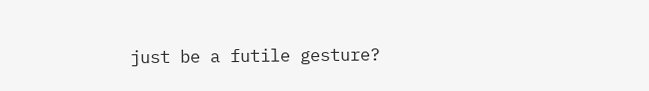just be a futile gesture?